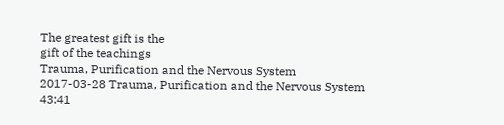The greatest gift is the
gift of the teachings
Trauma, Purification and the Nervous System
2017-03-28 Trauma, Purification and the Nervous System 43:41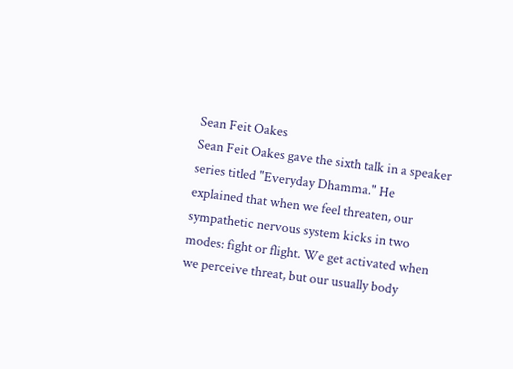Sean Feit Oakes
Sean Feit Oakes gave the sixth talk in a speaker series titled "Everyday Dhamma." He explained that when we feel threaten, our sympathetic nervous system kicks in two modes: fight or flight. We get activated when we perceive threat, but our usually body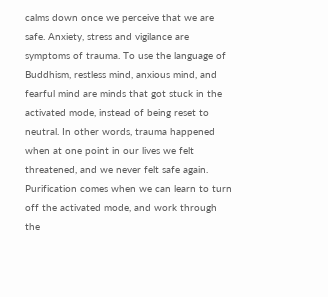calms down once we perceive that we are safe. Anxiety, stress and vigilance are symptoms of trauma. To use the language of Buddhism, restless mind, anxious mind, and fearful mind are minds that got stuck in the activated mode, instead of being reset to neutral. In other words, trauma happened when at one point in our lives we felt threatened, and we never felt safe again. Purification comes when we can learn to turn off the activated mode, and work through the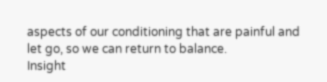aspects of our conditioning that are painful and let go, so we can return to balance.
Insight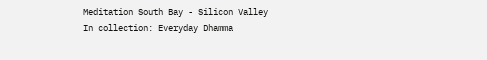Meditation South Bay - Silicon Valley
In collection: Everyday Dhamma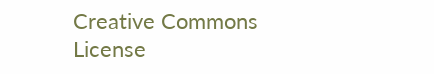Creative Commons License